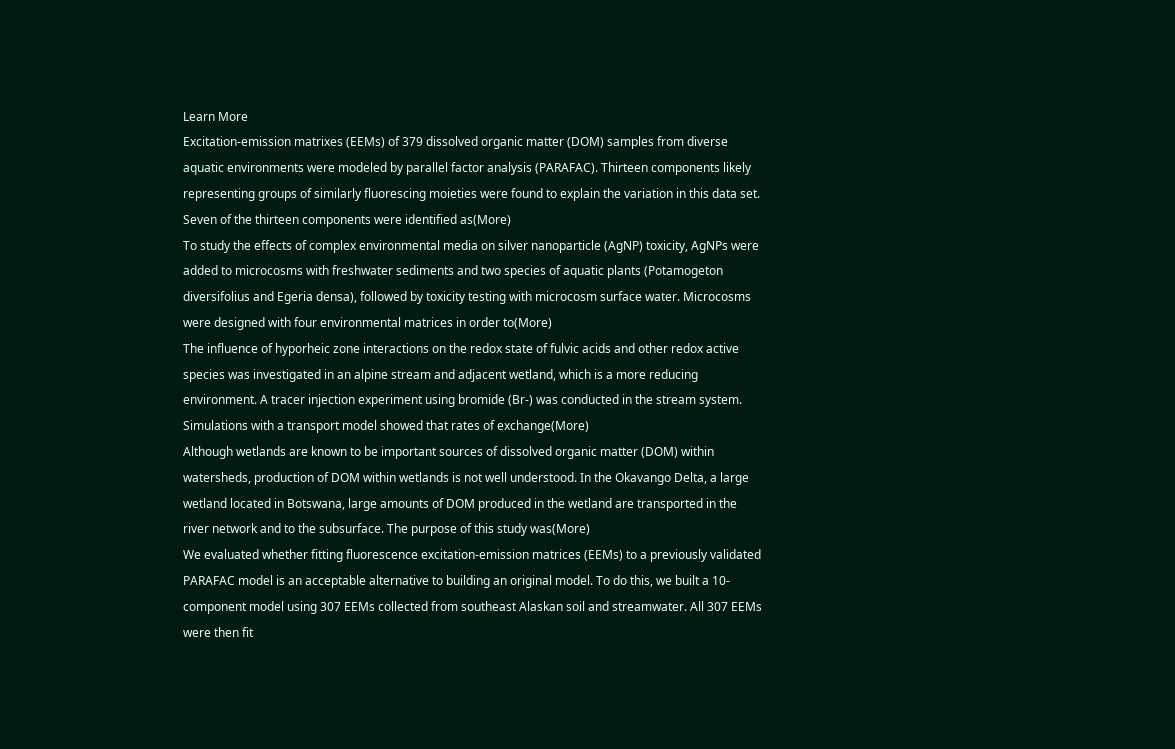Learn More
Excitation-emission matrixes (EEMs) of 379 dissolved organic matter (DOM) samples from diverse aquatic environments were modeled by parallel factor analysis (PARAFAC). Thirteen components likely representing groups of similarly fluorescing moieties were found to explain the variation in this data set. Seven of the thirteen components were identified as(More)
To study the effects of complex environmental media on silver nanoparticle (AgNP) toxicity, AgNPs were added to microcosms with freshwater sediments and two species of aquatic plants (Potamogeton diversifolius and Egeria densa), followed by toxicity testing with microcosm surface water. Microcosms were designed with four environmental matrices in order to(More)
The influence of hyporheic zone interactions on the redox state of fulvic acids and other redox active species was investigated in an alpine stream and adjacent wetland, which is a more reducing environment. A tracer injection experiment using bromide (Br-) was conducted in the stream system. Simulations with a transport model showed that rates of exchange(More)
Although wetlands are known to be important sources of dissolved organic matter (DOM) within watersheds, production of DOM within wetlands is not well understood. In the Okavango Delta, a large wetland located in Botswana, large amounts of DOM produced in the wetland are transported in the river network and to the subsurface. The purpose of this study was(More)
We evaluated whether fitting fluorescence excitation-emission matrices (EEMs) to a previously validated PARAFAC model is an acceptable alternative to building an original model. To do this, we built a 10-component model using 307 EEMs collected from southeast Alaskan soil and streamwater. All 307 EEMs were then fit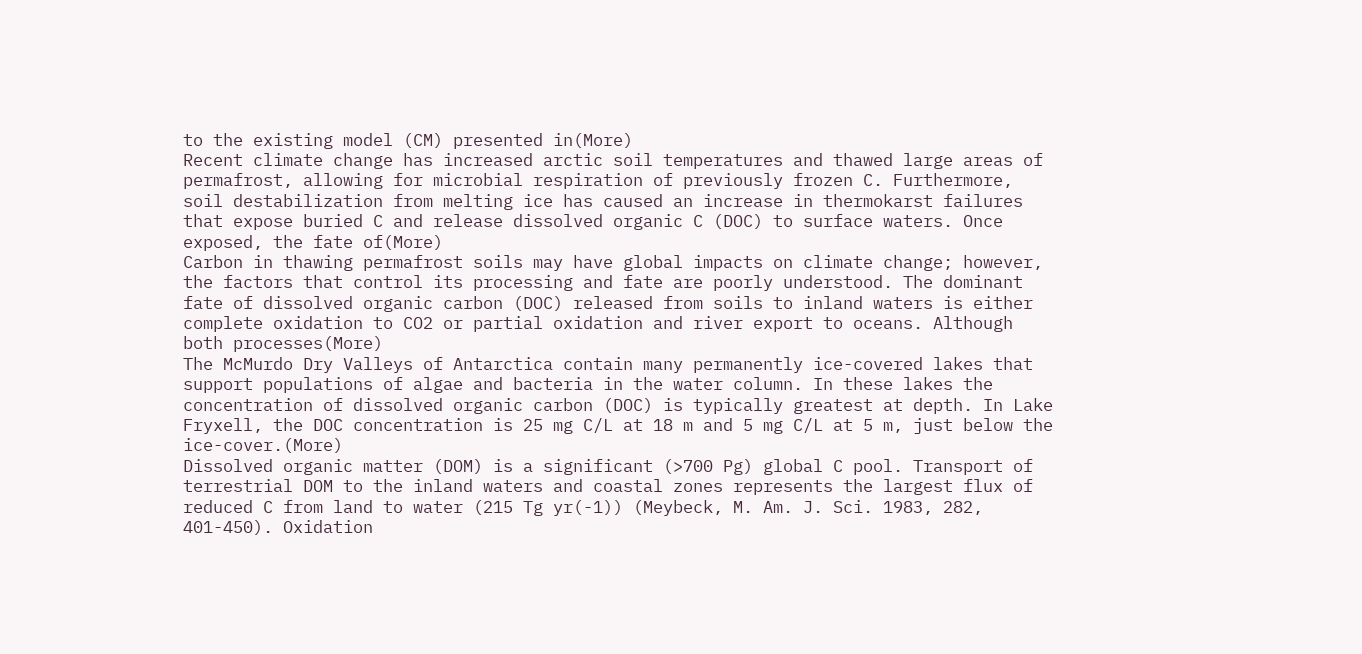to the existing model (CM) presented in(More)
Recent climate change has increased arctic soil temperatures and thawed large areas of permafrost, allowing for microbial respiration of previously frozen C. Furthermore, soil destabilization from melting ice has caused an increase in thermokarst failures that expose buried C and release dissolved organic C (DOC) to surface waters. Once exposed, the fate of(More)
Carbon in thawing permafrost soils may have global impacts on climate change; however, the factors that control its processing and fate are poorly understood. The dominant fate of dissolved organic carbon (DOC) released from soils to inland waters is either complete oxidation to CO2 or partial oxidation and river export to oceans. Although both processes(More)
The McMurdo Dry Valleys of Antarctica contain many permanently ice-covered lakes that support populations of algae and bacteria in the water column. In these lakes the concentration of dissolved organic carbon (DOC) is typically greatest at depth. In Lake Fryxell, the DOC concentration is 25 mg C/L at 18 m and 5 mg C/L at 5 m, just below the ice-cover.(More)
Dissolved organic matter (DOM) is a significant (>700 Pg) global C pool. Transport of terrestrial DOM to the inland waters and coastal zones represents the largest flux of reduced C from land to water (215 Tg yr(-1)) (Meybeck, M. Am. J. Sci. 1983, 282, 401-450). Oxidation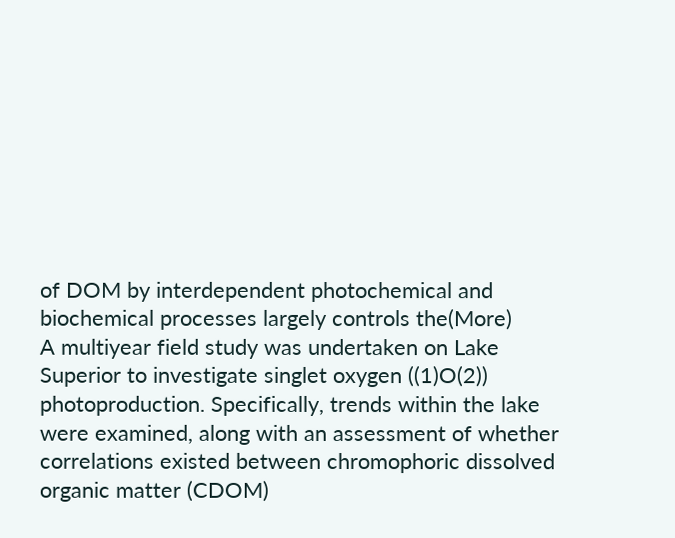of DOM by interdependent photochemical and biochemical processes largely controls the(More)
A multiyear field study was undertaken on Lake Superior to investigate singlet oxygen ((1)O(2)) photoproduction. Specifically, trends within the lake were examined, along with an assessment of whether correlations existed between chromophoric dissolved organic matter (CDOM)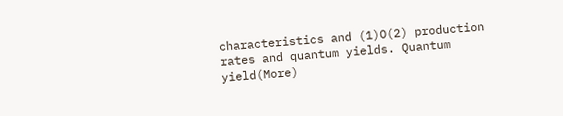characteristics and (1)O(2) production rates and quantum yields. Quantum yield(More)